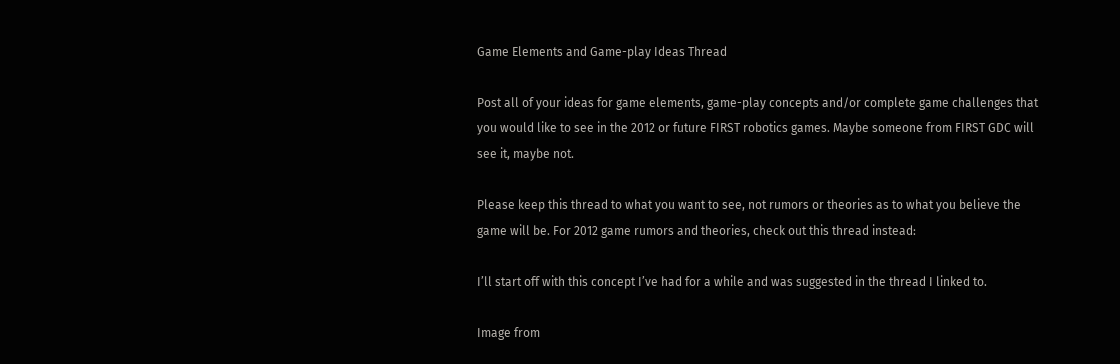Game Elements and Game-play Ideas Thread

Post all of your ideas for game elements, game-play concepts and/or complete game challenges that you would like to see in the 2012 or future FIRST robotics games. Maybe someone from FIRST GDC will see it, maybe not.

Please keep this thread to what you want to see, not rumors or theories as to what you believe the game will be. For 2012 game rumors and theories, check out this thread instead:

I’ll start off with this concept I’ve had for a while and was suggested in the thread I linked to.

Image from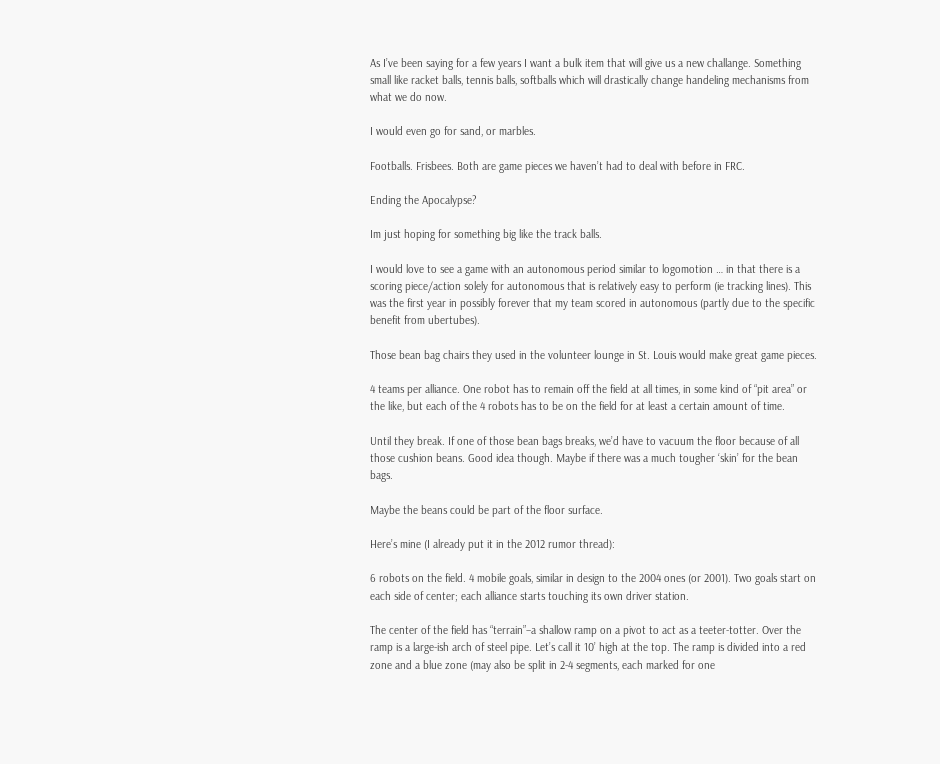As I’ve been saying for a few years I want a bulk item that will give us a new challange. Something small like racket balls, tennis balls, softballs which will drastically change handeling mechanisms from what we do now.

I would even go for sand, or marbles.

Footballs. Frisbees. Both are game pieces we haven’t had to deal with before in FRC.

Ending the Apocalypse?

Im just hoping for something big like the track balls.

I would love to see a game with an autonomous period similar to logomotion … in that there is a scoring piece/action solely for autonomous that is relatively easy to perform (ie tracking lines). This was the first year in possibly forever that my team scored in autonomous (partly due to the specific benefit from ubertubes).

Those bean bag chairs they used in the volunteer lounge in St. Louis would make great game pieces.

4 teams per alliance. One robot has to remain off the field at all times, in some kind of “pit area” or the like, but each of the 4 robots has to be on the field for at least a certain amount of time.

Until they break. If one of those bean bags breaks, we’d have to vacuum the floor because of all those cushion beans. Good idea though. Maybe if there was a much tougher ‘skin’ for the bean bags.

Maybe the beans could be part of the floor surface.

Here’s mine (I already put it in the 2012 rumor thread):

6 robots on the field. 4 mobile goals, similar in design to the 2004 ones (or 2001). Two goals start on each side of center; each alliance starts touching its own driver station.

The center of the field has “terrain”–a shallow ramp on a pivot to act as a teeter-totter. Over the ramp is a large-ish arch of steel pipe. Let’s call it 10’ high at the top. The ramp is divided into a red zone and a blue zone (may also be split in 2-4 segments, each marked for one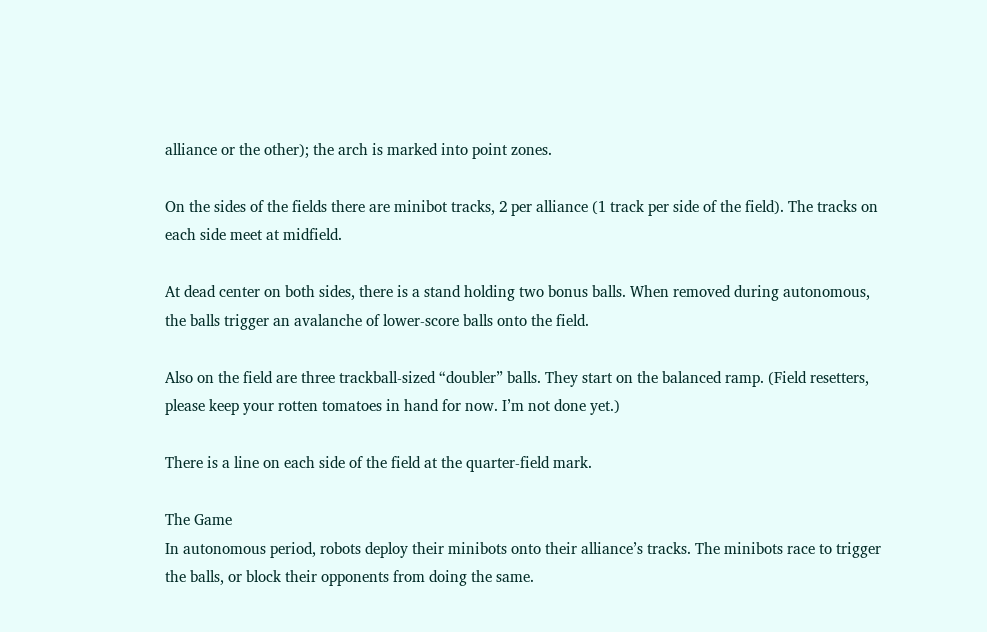alliance or the other); the arch is marked into point zones.

On the sides of the fields there are minibot tracks, 2 per alliance (1 track per side of the field). The tracks on each side meet at midfield.

At dead center on both sides, there is a stand holding two bonus balls. When removed during autonomous, the balls trigger an avalanche of lower-score balls onto the field.

Also on the field are three trackball-sized “doubler” balls. They start on the balanced ramp. (Field resetters, please keep your rotten tomatoes in hand for now. I’m not done yet.)

There is a line on each side of the field at the quarter-field mark.

The Game
In autonomous period, robots deploy their minibots onto their alliance’s tracks. The minibots race to trigger the balls, or block their opponents from doing the same.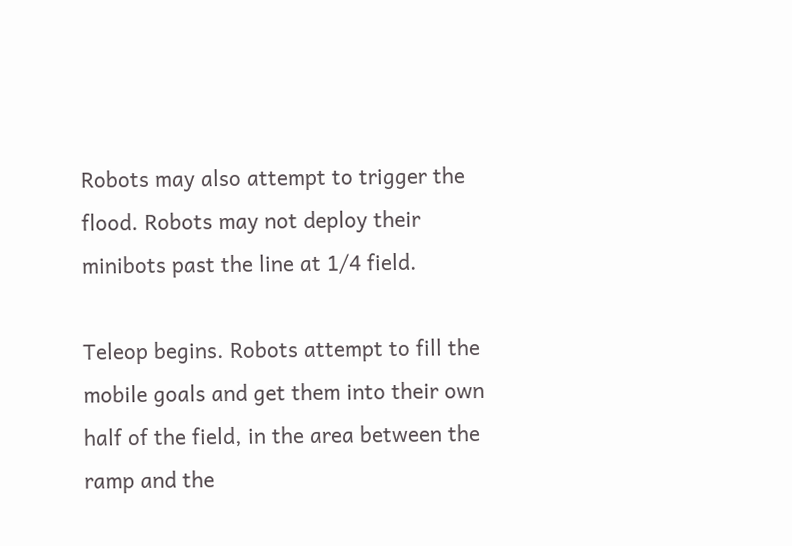Robots may also attempt to trigger the flood. Robots may not deploy their minibots past the line at 1/4 field.

Teleop begins. Robots attempt to fill the mobile goals and get them into their own half of the field, in the area between the ramp and the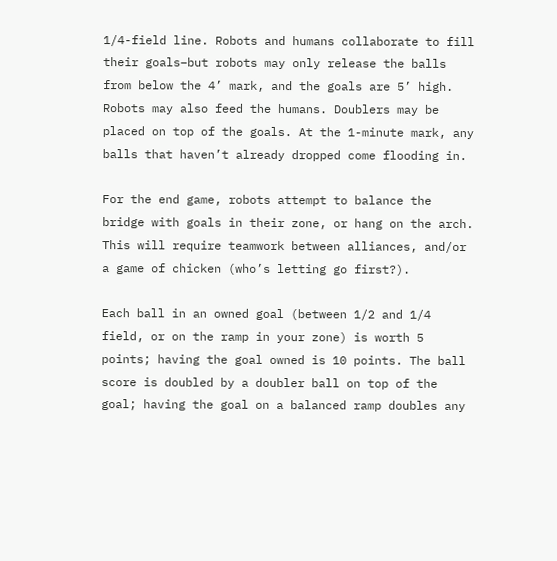1/4-field line. Robots and humans collaborate to fill their goals–but robots may only release the balls from below the 4’ mark, and the goals are 5’ high. Robots may also feed the humans. Doublers may be placed on top of the goals. At the 1-minute mark, any balls that haven’t already dropped come flooding in.

For the end game, robots attempt to balance the bridge with goals in their zone, or hang on the arch. This will require teamwork between alliances, and/or a game of chicken (who’s letting go first?).

Each ball in an owned goal (between 1/2 and 1/4 field, or on the ramp in your zone) is worth 5 points; having the goal owned is 10 points. The ball score is doubled by a doubler ball on top of the goal; having the goal on a balanced ramp doubles any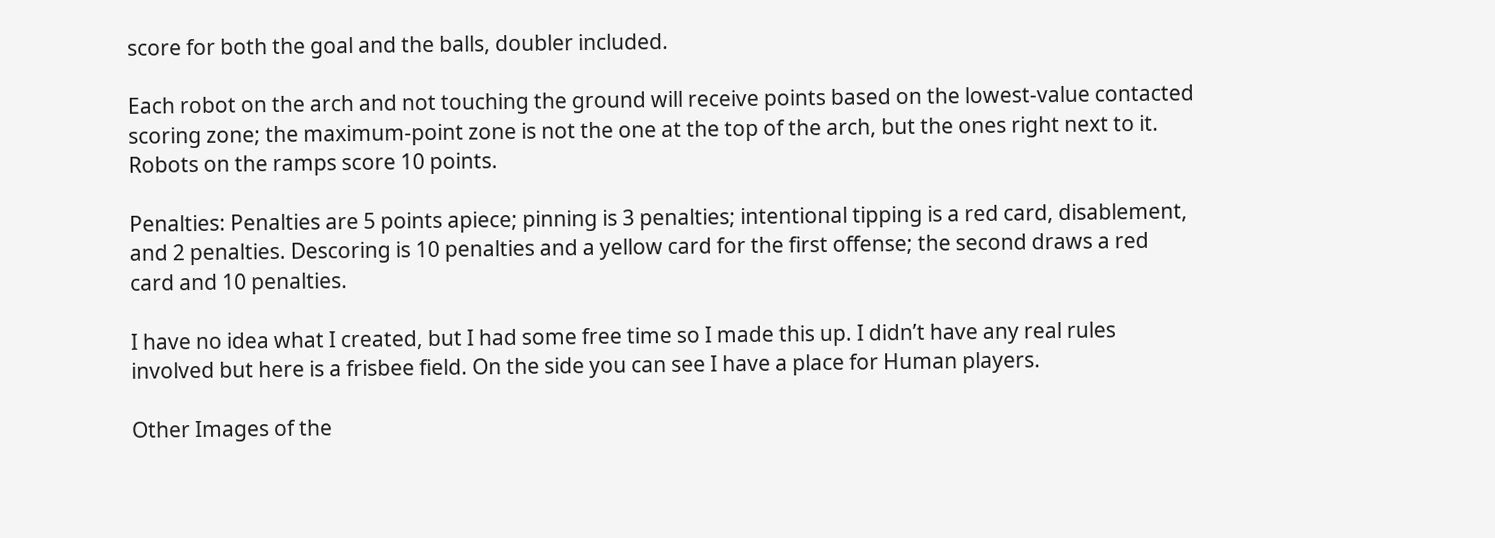score for both the goal and the balls, doubler included.

Each robot on the arch and not touching the ground will receive points based on the lowest-value contacted scoring zone; the maximum-point zone is not the one at the top of the arch, but the ones right next to it. Robots on the ramps score 10 points.

Penalties: Penalties are 5 points apiece; pinning is 3 penalties; intentional tipping is a red card, disablement, and 2 penalties. Descoring is 10 penalties and a yellow card for the first offense; the second draws a red card and 10 penalties.

I have no idea what I created, but I had some free time so I made this up. I didn’t have any real rules involved but here is a frisbee field. On the side you can see I have a place for Human players.

Other Images of the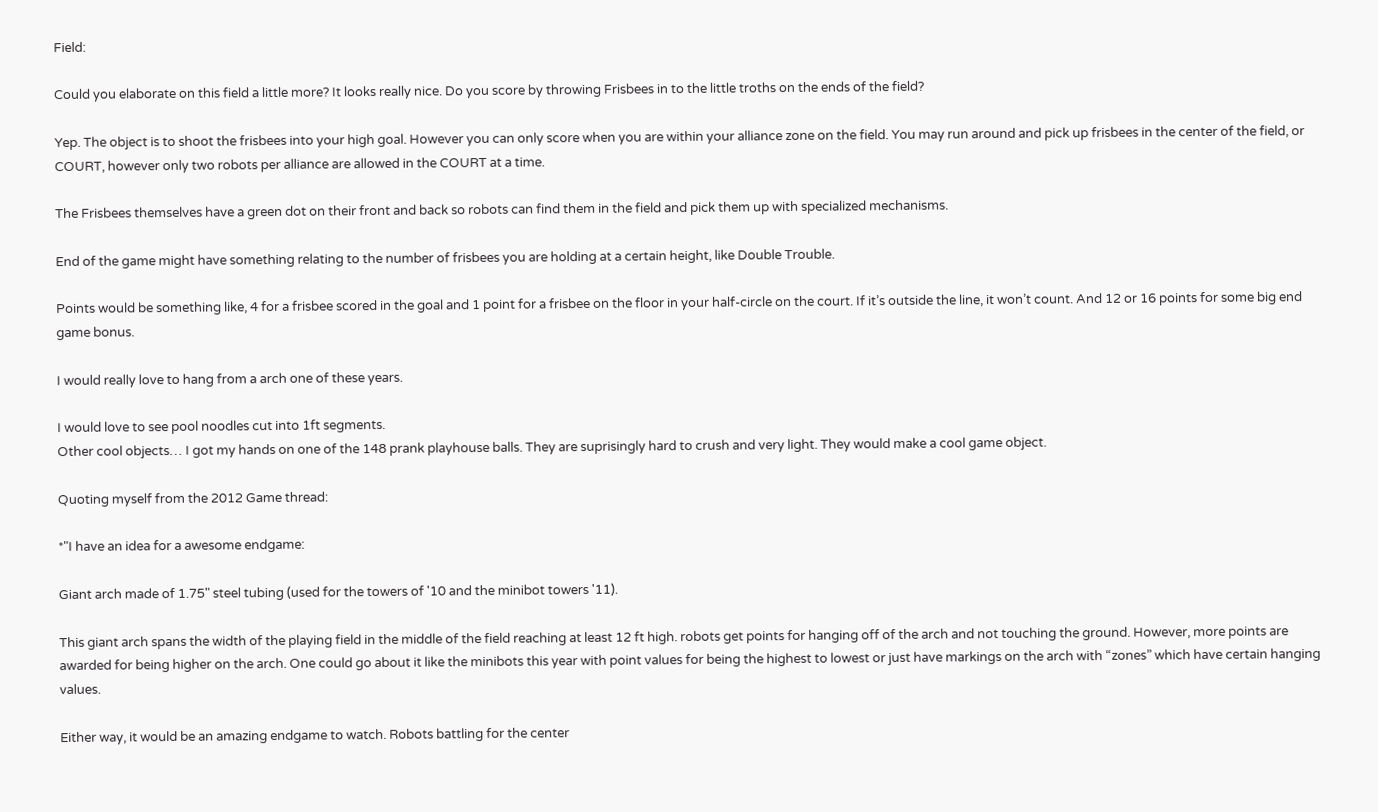Field:

Could you elaborate on this field a little more? It looks really nice. Do you score by throwing Frisbees in to the little troths on the ends of the field?

Yep. The object is to shoot the frisbees into your high goal. However you can only score when you are within your alliance zone on the field. You may run around and pick up frisbees in the center of the field, or COURT, however only two robots per alliance are allowed in the COURT at a time.

The Frisbees themselves have a green dot on their front and back so robots can find them in the field and pick them up with specialized mechanisms.

End of the game might have something relating to the number of frisbees you are holding at a certain height, like Double Trouble.

Points would be something like, 4 for a frisbee scored in the goal and 1 point for a frisbee on the floor in your half-circle on the court. If it’s outside the line, it won’t count. And 12 or 16 points for some big end game bonus.

I would really love to hang from a arch one of these years.

I would love to see pool noodles cut into 1ft segments.
Other cool objects… I got my hands on one of the 148 prank playhouse balls. They are suprisingly hard to crush and very light. They would make a cool game object.

Quoting myself from the 2012 Game thread:

*"I have an idea for a awesome endgame:

Giant arch made of 1.75" steel tubing (used for the towers of '10 and the minibot towers '11).

This giant arch spans the width of the playing field in the middle of the field reaching at least 12 ft high. robots get points for hanging off of the arch and not touching the ground. However, more points are awarded for being higher on the arch. One could go about it like the minibots this year with point values for being the highest to lowest or just have markings on the arch with “zones” which have certain hanging values.

Either way, it would be an amazing endgame to watch. Robots battling for the center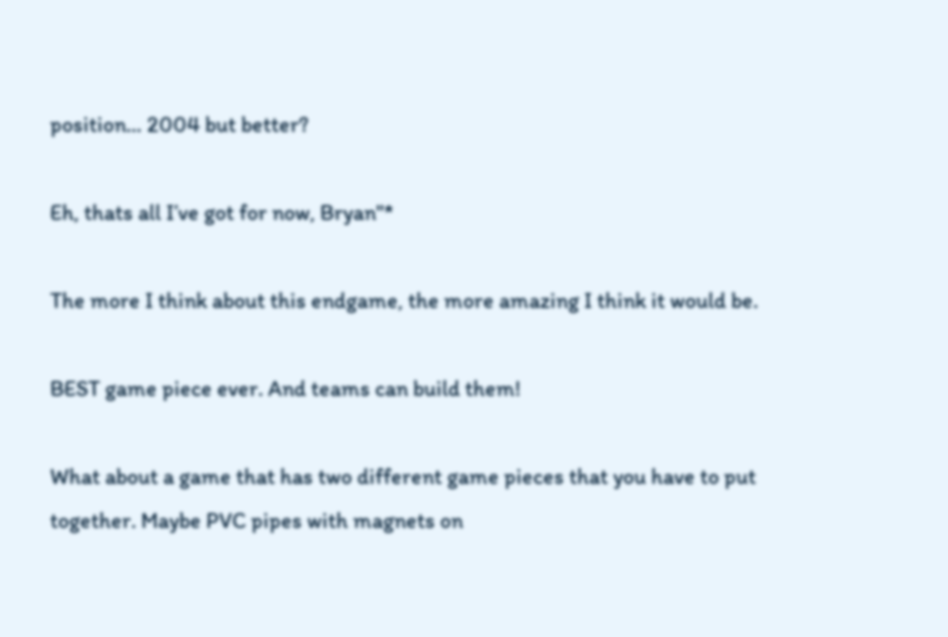position… 2004 but better?

Eh, thats all I’ve got for now, Bryan"*

The more I think about this endgame, the more amazing I think it would be.

BEST game piece ever. And teams can build them!

What about a game that has two different game pieces that you have to put together. Maybe PVC pipes with magnets on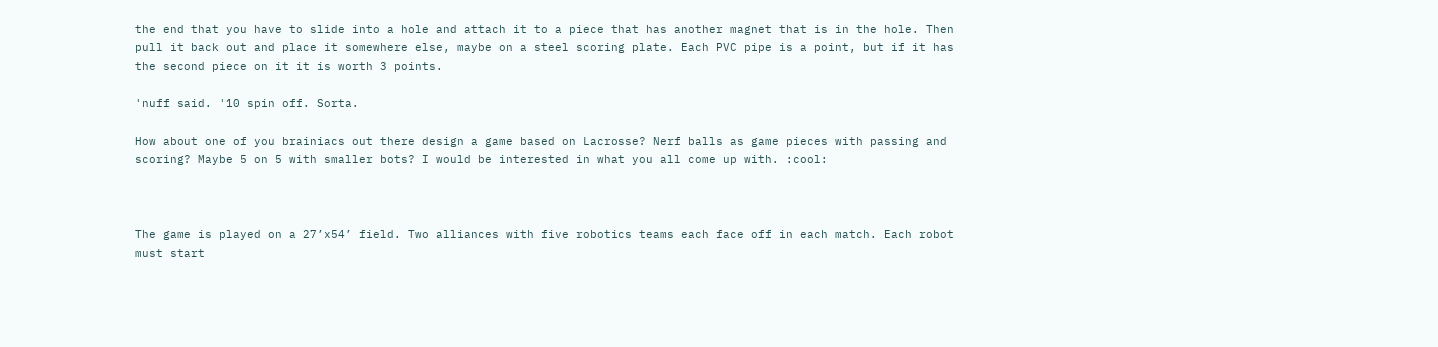the end that you have to slide into a hole and attach it to a piece that has another magnet that is in the hole. Then pull it back out and place it somewhere else, maybe on a steel scoring plate. Each PVC pipe is a point, but if it has the second piece on it it is worth 3 points.

'nuff said. '10 spin off. Sorta.

How about one of you brainiacs out there design a game based on Lacrosse? Nerf balls as game pieces with passing and scoring? Maybe 5 on 5 with smaller bots? I would be interested in what you all come up with. :cool:



The game is played on a 27’x54’ field. Two alliances with five robotics teams each face off in each match. Each robot must start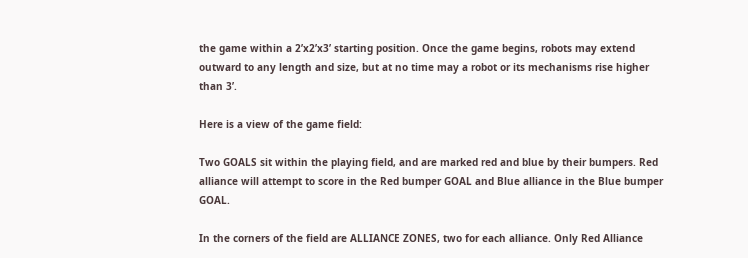the game within a 2’x2’x3’ starting position. Once the game begins, robots may extend outward to any length and size, but at no time may a robot or its mechanisms rise higher than 3’.

Here is a view of the game field:

Two GOALS sit within the playing field, and are marked red and blue by their bumpers. Red alliance will attempt to score in the Red bumper GOAL and Blue alliance in the Blue bumper GOAL.

In the corners of the field are ALLIANCE ZONES, two for each alliance. Only Red Alliance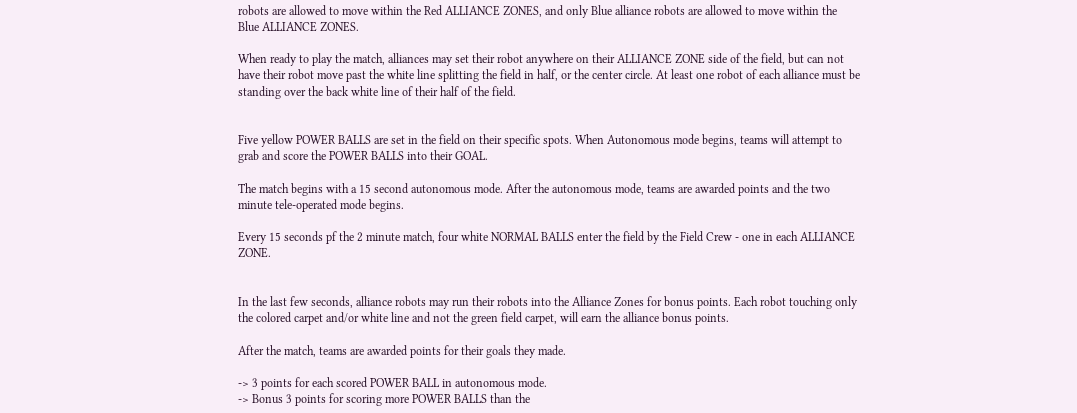robots are allowed to move within the Red ALLIANCE ZONES, and only Blue alliance robots are allowed to move within the Blue ALLIANCE ZONES.

When ready to play the match, alliances may set their robot anywhere on their ALLIANCE ZONE side of the field, but can not have their robot move past the white line splitting the field in half, or the center circle. At least one robot of each alliance must be standing over the back white line of their half of the field.


Five yellow POWER BALLS are set in the field on their specific spots. When Autonomous mode begins, teams will attempt to grab and score the POWER BALLS into their GOAL.

The match begins with a 15 second autonomous mode. After the autonomous mode, teams are awarded points and the two minute tele-operated mode begins.

Every 15 seconds pf the 2 minute match, four white NORMAL BALLS enter the field by the Field Crew - one in each ALLIANCE ZONE.


In the last few seconds, alliance robots may run their robots into the Alliance Zones for bonus points. Each robot touching only the colored carpet and/or white line and not the green field carpet, will earn the alliance bonus points.

After the match, teams are awarded points for their goals they made.

-> 3 points for each scored POWER BALL in autonomous mode.
-> Bonus 3 points for scoring more POWER BALLS than the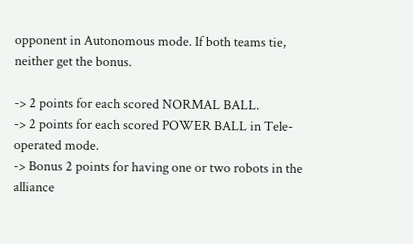opponent in Autonomous mode. If both teams tie, neither get the bonus.

-> 2 points for each scored NORMAL BALL.
-> 2 points for each scored POWER BALL in Tele-operated mode.
-> Bonus 2 points for having one or two robots in the alliance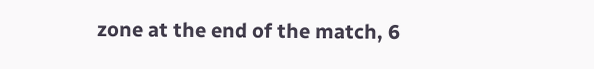zone at the end of the match, 6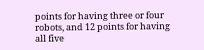points for having three or four robots, and 12 points for having all five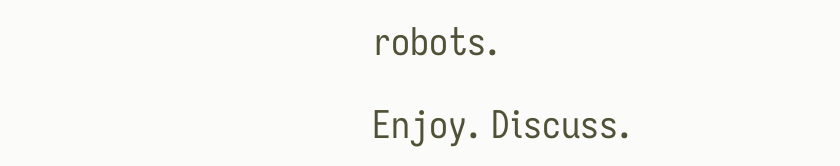robots.

Enjoy. Discuss.